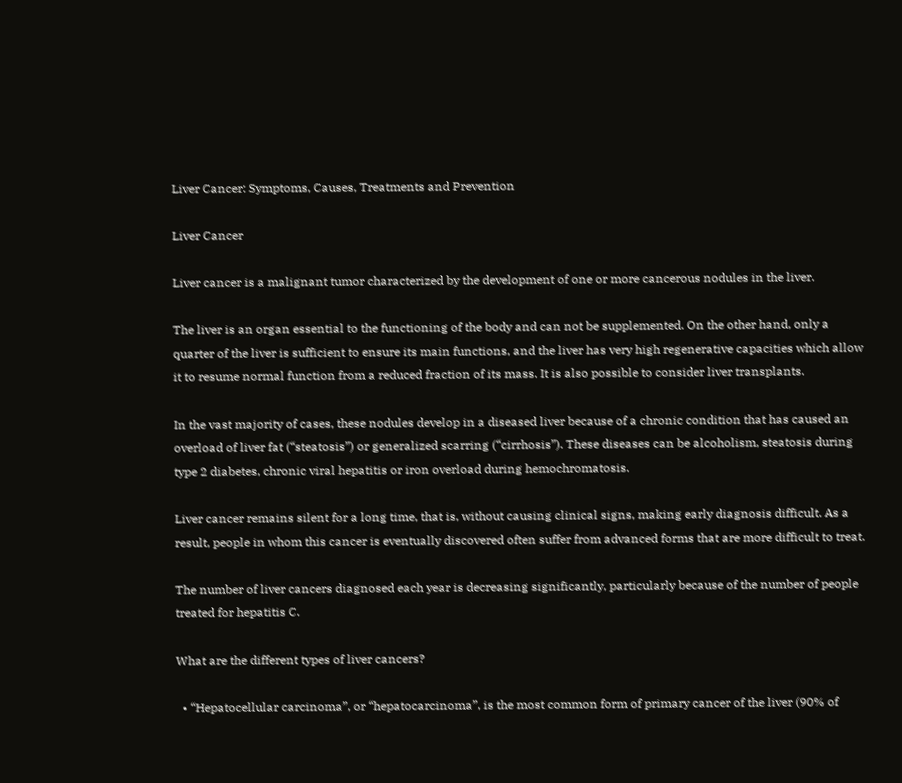Liver Cancer: Symptoms, Causes, Treatments and Prevention

Liver Cancer

Liver cancer is a malignant tumor characterized by the development of one or more cancerous nodules in the liver.

The liver is an organ essential to the functioning of the body and can not be supplemented. On the other hand, only a quarter of the liver is sufficient to ensure its main functions, and the liver has very high regenerative capacities which allow it to resume normal function from a reduced fraction of its mass. It is also possible to consider liver transplants.

In the vast majority of cases, these nodules develop in a diseased liver because of a chronic condition that has caused an overload of liver fat (“steatosis”) or generalized scarring (“cirrhosis”). These diseases can be alcoholism, steatosis during type 2 diabetes, chronic viral hepatitis or iron overload during hemochromatosis.

Liver cancer remains silent for a long time, that is, without causing clinical signs, making early diagnosis difficult. As a result, people in whom this cancer is eventually discovered often suffer from advanced forms that are more difficult to treat.

The number of liver cancers diagnosed each year is decreasing significantly, particularly because of the number of people treated for hepatitis C.

What are the different types of liver cancers?

  • “Hepatocellular carcinoma”, or “hepatocarcinoma”, is the most common form of primary cancer of the liver (90% of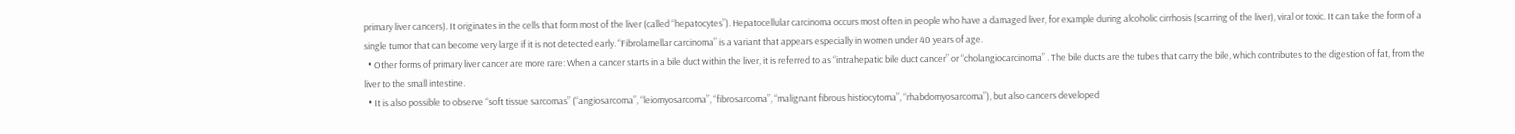primary liver cancers). It originates in the cells that form most of the liver (called “hepatocytes”). Hepatocellular carcinoma occurs most often in people who have a damaged liver, for example during alcoholic cirrhosis (scarring of the liver), viral or toxic. It can take the form of a single tumor that can become very large if it is not detected early. “Fibrolamellar carcinoma” is a variant that appears especially in women under 40 years of age.
  • Other forms of primary liver cancer are more rare: When a cancer starts in a bile duct within the liver, it is referred to as “intrahepatic bile duct cancer” or “cholangiocarcinoma” . The bile ducts are the tubes that carry the bile, which contributes to the digestion of fat, from the liver to the small intestine.
  • It is also possible to observe “soft tissue sarcomas” (“angiosarcoma”, “leiomyosarcoma”, “fibrosarcoma”, “malignant fibrous histiocytoma”, “rhabdomyosarcoma”), but also cancers developed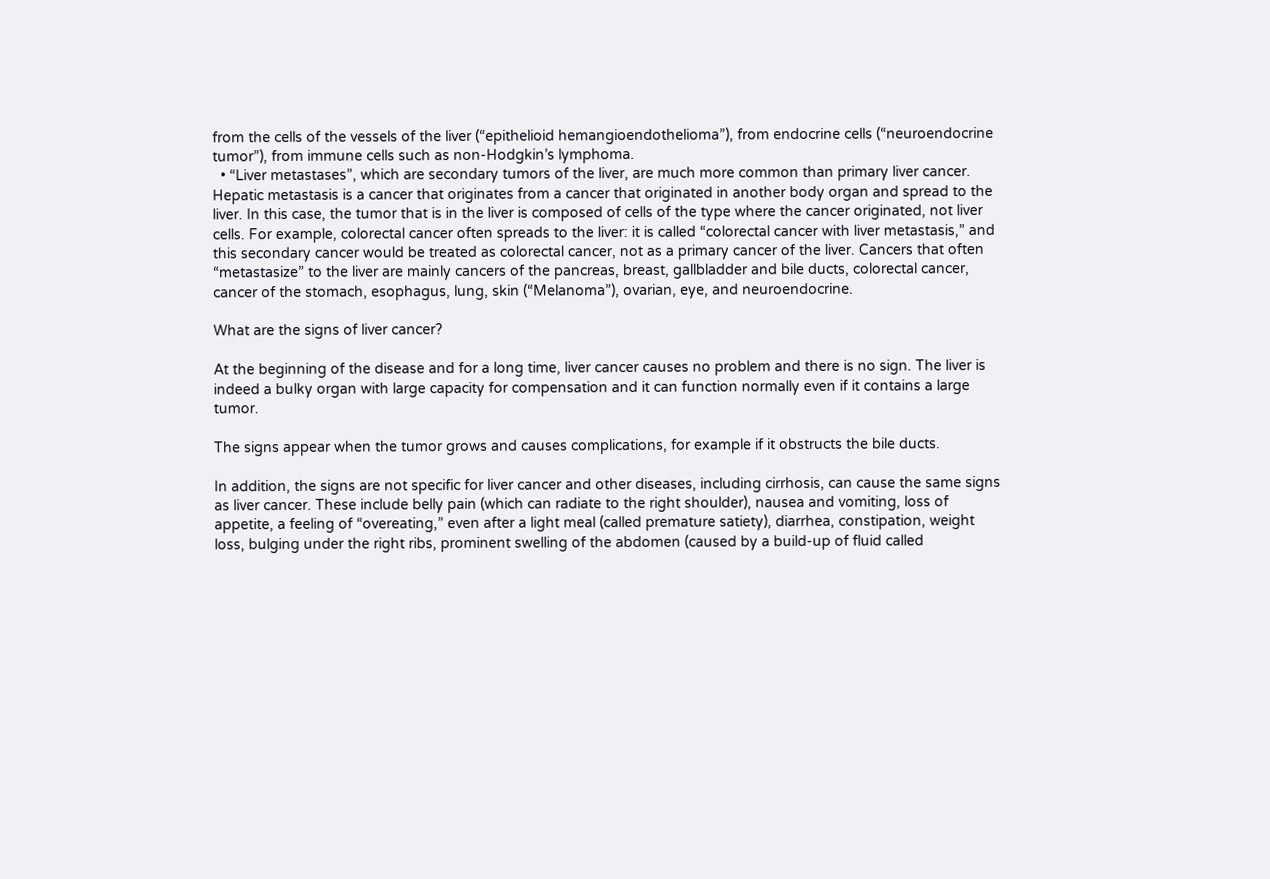from the cells of the vessels of the liver (“epithelioid hemangioendothelioma”), from endocrine cells (“neuroendocrine tumor”), from immune cells such as non-Hodgkin’s lymphoma.
  • “Liver metastases”, which are secondary tumors of the liver, are much more common than primary liver cancer. Hepatic metastasis is a cancer that originates from a cancer that originated in another body organ and spread to the liver. In this case, the tumor that is in the liver is composed of cells of the type where the cancer originated, not liver cells. For example, colorectal cancer often spreads to the liver: it is called “colorectal cancer with liver metastasis,” and this secondary cancer would be treated as colorectal cancer, not as a primary cancer of the liver. Cancers that often “metastasize” to the liver are mainly cancers of the pancreas, breast, gallbladder and bile ducts, colorectal cancer, cancer of the stomach, esophagus, lung, skin (“Melanoma”), ovarian, eye, and neuroendocrine.

What are the signs of liver cancer?

At the beginning of the disease and for a long time, liver cancer causes no problem and there is no sign. The liver is indeed a bulky organ with large capacity for compensation and it can function normally even if it contains a large tumor.

The signs appear when the tumor grows and causes complications, for example if it obstructs the bile ducts.

In addition, the signs are not specific for liver cancer and other diseases, including cirrhosis, can cause the same signs as liver cancer. These include belly pain (which can radiate to the right shoulder), nausea and vomiting, loss of appetite, a feeling of “overeating,” even after a light meal (called premature satiety), diarrhea, constipation, weight loss, bulging under the right ribs, prominent swelling of the abdomen (caused by a build-up of fluid called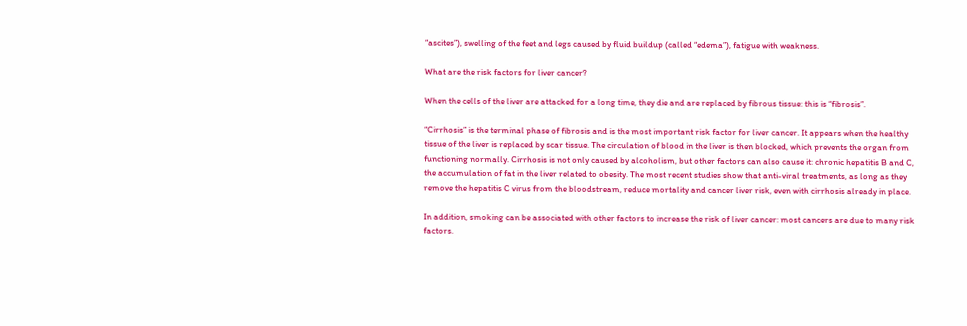“ascites”), swelling of the feet and legs caused by fluid buildup (called “edema”), fatigue with weakness.

What are the risk factors for liver cancer?

When the cells of the liver are attacked for a long time, they die and are replaced by fibrous tissue: this is “fibrosis”.

“Cirrhosis” is the terminal phase of fibrosis and is the most important risk factor for liver cancer. It appears when the healthy tissue of the liver is replaced by scar tissue. The circulation of blood in the liver is then blocked, which prevents the organ from functioning normally. Cirrhosis is not only caused by alcoholism, but other factors can also cause it: chronic hepatitis B and C, the accumulation of fat in the liver related to obesity. The most recent studies show that anti-viral treatments, as long as they remove the hepatitis C virus from the bloodstream, reduce mortality and cancer liver risk, even with cirrhosis already in place.

In addition, smoking can be associated with other factors to increase the risk of liver cancer: most cancers are due to many risk factors.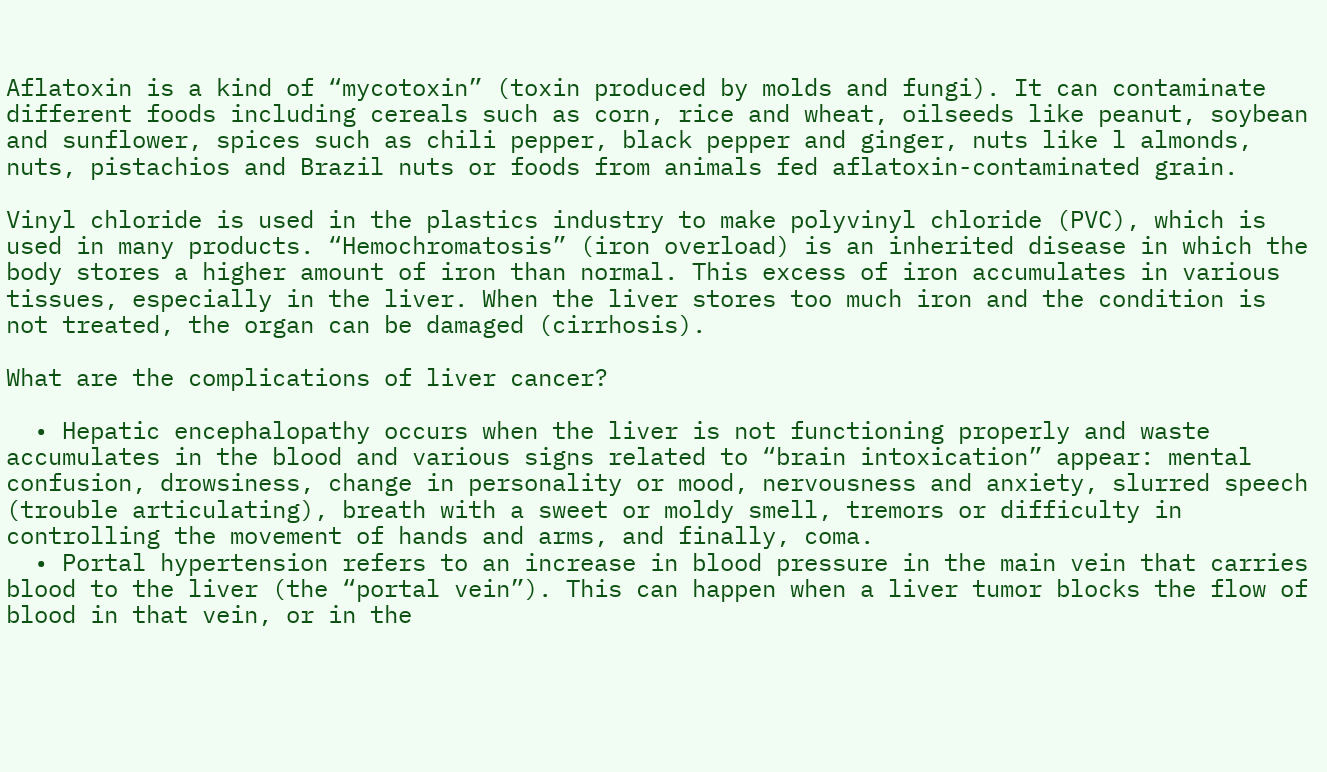Aflatoxin is a kind of “mycotoxin” (toxin produced by molds and fungi). It can contaminate different foods including cereals such as corn, rice and wheat, oilseeds like peanut, soybean and sunflower, spices such as chili pepper, black pepper and ginger, nuts like l almonds, nuts, pistachios and Brazil nuts or foods from animals fed aflatoxin-contaminated grain.

Vinyl chloride is used in the plastics industry to make polyvinyl chloride (PVC), which is used in many products. “Hemochromatosis” (iron overload) is an inherited disease in which the body stores a higher amount of iron than normal. This excess of iron accumulates in various tissues, especially in the liver. When the liver stores too much iron and the condition is not treated, the organ can be damaged (cirrhosis).

What are the complications of liver cancer?

  • Hepatic encephalopathy occurs when the liver is not functioning properly and waste accumulates in the blood and various signs related to “brain intoxication” appear: mental confusion, drowsiness, change in personality or mood, nervousness and anxiety, slurred speech (trouble articulating), breath with a sweet or moldy smell, tremors or difficulty in controlling the movement of hands and arms, and finally, coma.
  • Portal hypertension refers to an increase in blood pressure in the main vein that carries blood to the liver (the “portal vein”). This can happen when a liver tumor blocks the flow of blood in that vein, or in the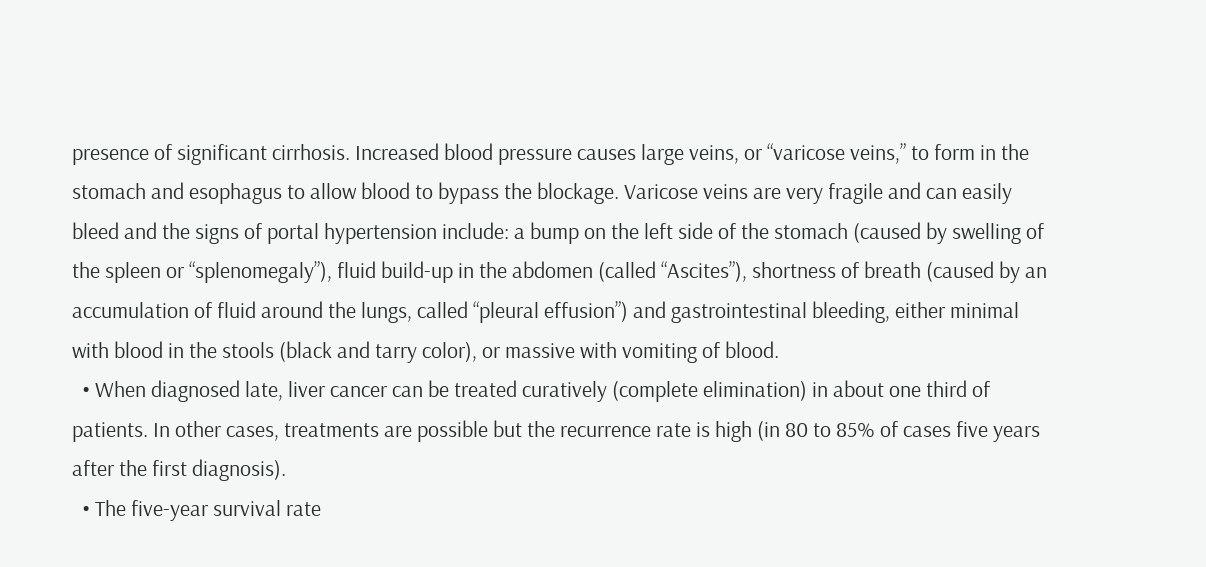presence of significant cirrhosis. Increased blood pressure causes large veins, or “varicose veins,” to form in the stomach and esophagus to allow blood to bypass the blockage. Varicose veins are very fragile and can easily bleed and the signs of portal hypertension include: a bump on the left side of the stomach (caused by swelling of the spleen or “splenomegaly”), fluid build-up in the abdomen (called “Ascites”), shortness of breath (caused by an accumulation of fluid around the lungs, called “pleural effusion”) and gastrointestinal bleeding, either minimal with blood in the stools (black and tarry color), or massive with vomiting of blood.
  • When diagnosed late, liver cancer can be treated curatively (complete elimination) in about one third of patients. In other cases, treatments are possible but the recurrence rate is high (in 80 to 85% of cases five years after the first diagnosis).
  • The five-year survival rate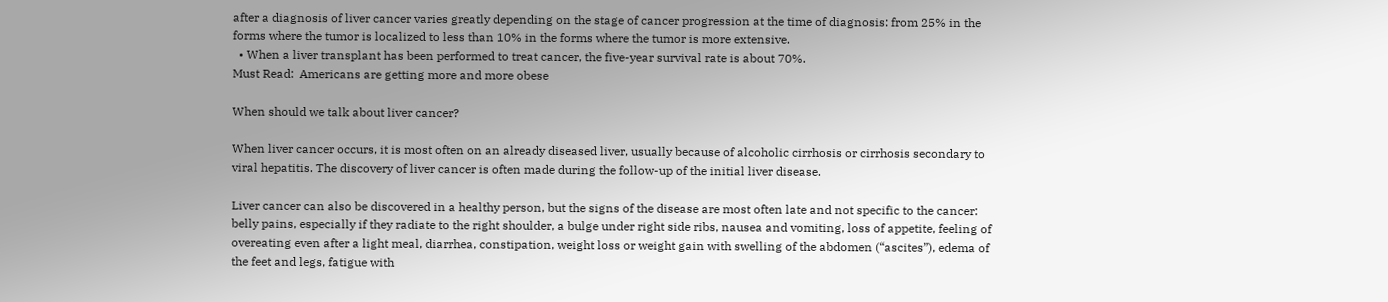after a diagnosis of liver cancer varies greatly depending on the stage of cancer progression at the time of diagnosis: from 25% in the forms where the tumor is localized to less than 10% in the forms where the tumor is more extensive.
  • When a liver transplant has been performed to treat cancer, the five-year survival rate is about 70%.
Must Read:  Americans are getting more and more obese

When should we talk about liver cancer?

When liver cancer occurs, it is most often on an already diseased liver, usually because of alcoholic cirrhosis or cirrhosis secondary to viral hepatitis. The discovery of liver cancer is often made during the follow-up of the initial liver disease.

Liver cancer can also be discovered in a healthy person, but the signs of the disease are most often late and not specific to the cancer: belly pains, especially if they radiate to the right shoulder, a bulge under right side ribs, nausea and vomiting, loss of appetite, feeling of overeating even after a light meal, diarrhea, constipation, weight loss or weight gain with swelling of the abdomen (“ascites”), edema of the feet and legs, fatigue with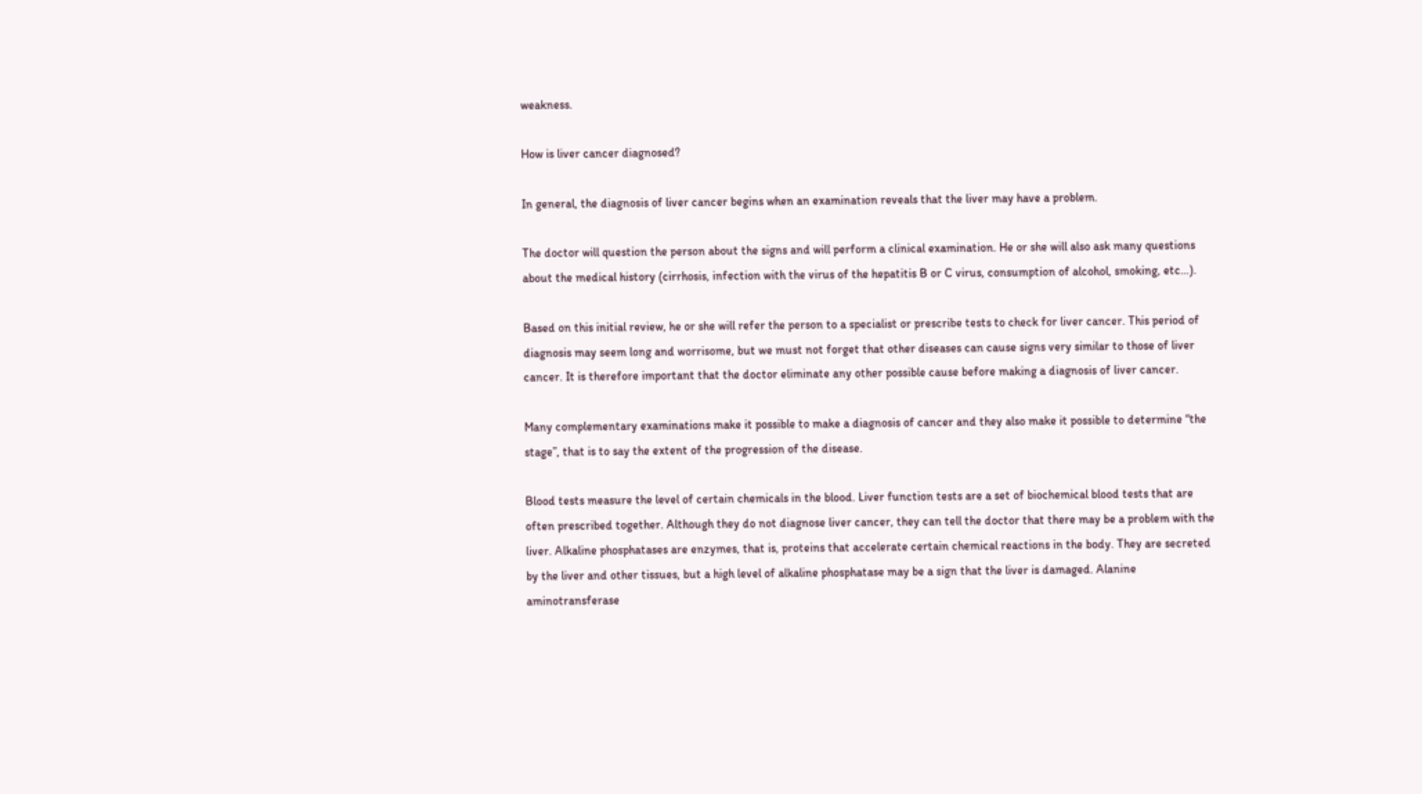weakness.

How is liver cancer diagnosed?

In general, the diagnosis of liver cancer begins when an examination reveals that the liver may have a problem.

The doctor will question the person about the signs and will perform a clinical examination. He or she will also ask many questions about the medical history (cirrhosis, infection with the virus of the hepatitis B or C virus, consumption of alcohol, smoking, etc…).

Based on this initial review, he or she will refer the person to a specialist or prescribe tests to check for liver cancer. This period of diagnosis may seem long and worrisome, but we must not forget that other diseases can cause signs very similar to those of liver cancer. It is therefore important that the doctor eliminate any other possible cause before making a diagnosis of liver cancer.

Many complementary examinations make it possible to make a diagnosis of cancer and they also make it possible to determine “the stage”, that is to say the extent of the progression of the disease.

Blood tests measure the level of certain chemicals in the blood. Liver function tests are a set of biochemical blood tests that are often prescribed together. Although they do not diagnose liver cancer, they can tell the doctor that there may be a problem with the liver. Alkaline phosphatases are enzymes, that is, proteins that accelerate certain chemical reactions in the body. They are secreted by the liver and other tissues, but a high level of alkaline phosphatase may be a sign that the liver is damaged. Alanine aminotransferase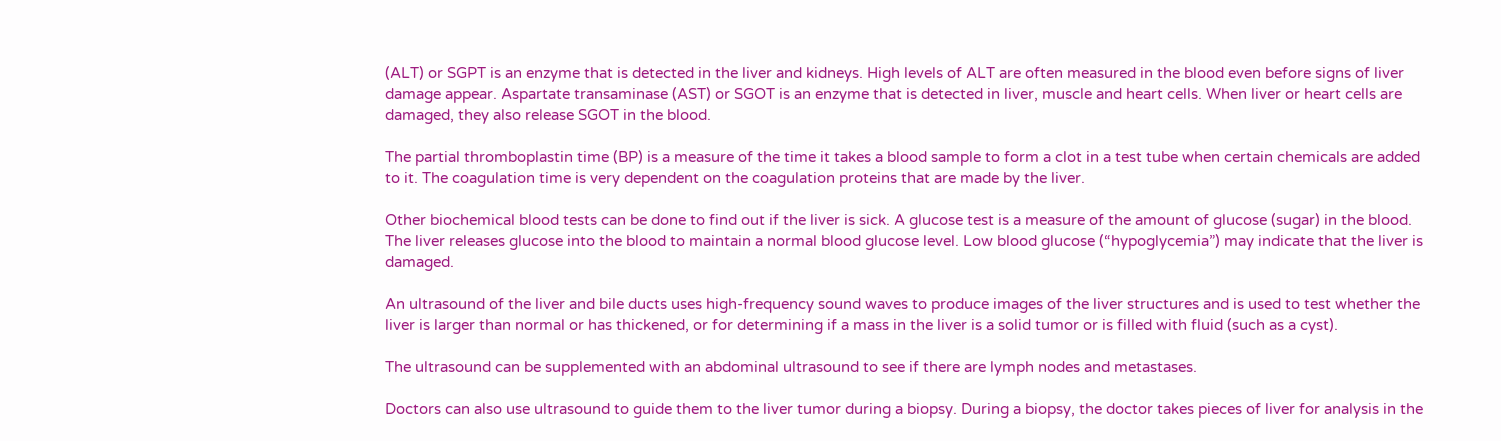(ALT) or SGPT is an enzyme that is detected in the liver and kidneys. High levels of ALT are often measured in the blood even before signs of liver damage appear. Aspartate transaminase (AST) or SGOT is an enzyme that is detected in liver, muscle and heart cells. When liver or heart cells are damaged, they also release SGOT in the blood.

The partial thromboplastin time (BP) is a measure of the time it takes a blood sample to form a clot in a test tube when certain chemicals are added to it. The coagulation time is very dependent on the coagulation proteins that are made by the liver.

Other biochemical blood tests can be done to find out if the liver is sick. A glucose test is a measure of the amount of glucose (sugar) in the blood. The liver releases glucose into the blood to maintain a normal blood glucose level. Low blood glucose (“hypoglycemia”) may indicate that the liver is damaged.

An ultrasound of the liver and bile ducts uses high-frequency sound waves to produce images of the liver structures and is used to test whether the liver is larger than normal or has thickened, or for determining if a mass in the liver is a solid tumor or is filled with fluid (such as a cyst).

The ultrasound can be supplemented with an abdominal ultrasound to see if there are lymph nodes and metastases.

Doctors can also use ultrasound to guide them to the liver tumor during a biopsy. During a biopsy, the doctor takes pieces of liver for analysis in the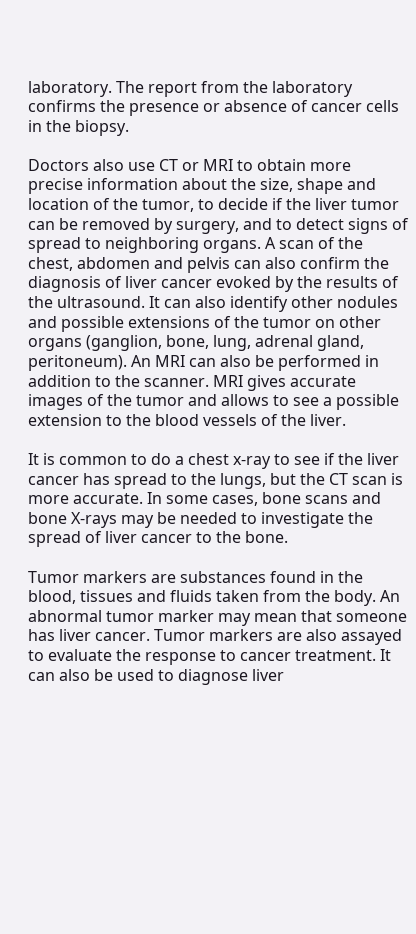laboratory. The report from the laboratory confirms the presence or absence of cancer cells in the biopsy.

Doctors also use CT or MRI to obtain more precise information about the size, shape and location of the tumor, to decide if the liver tumor can be removed by surgery, and to detect signs of spread to neighboring organs. A scan of the chest, abdomen and pelvis can also confirm the diagnosis of liver cancer evoked by the results of the ultrasound. It can also identify other nodules and possible extensions of the tumor on other organs (ganglion, bone, lung, adrenal gland, peritoneum). An MRI can also be performed in addition to the scanner. MRI gives accurate images of the tumor and allows to see a possible extension to the blood vessels of the liver.

It is common to do a chest x-ray to see if the liver cancer has spread to the lungs, but the CT scan is more accurate. In some cases, bone scans and bone X-rays may be needed to investigate the spread of liver cancer to the bone.

Tumor markers are substances found in the blood, tissues and fluids taken from the body. An abnormal tumor marker may mean that someone has liver cancer. Tumor markers are also assayed to evaluate the response to cancer treatment. It can also be used to diagnose liver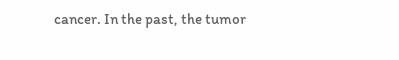cancer. In the past, the tumor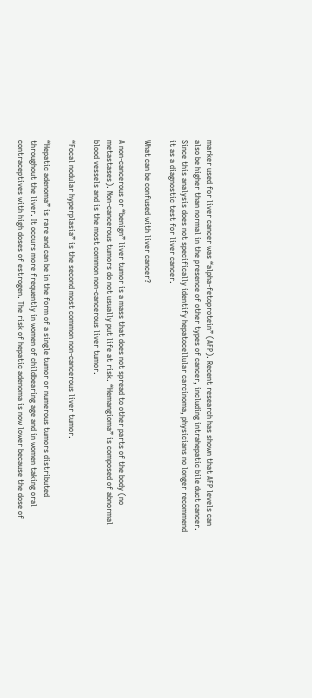marker used for liver cancer was “alpha-fetoprotein” (AFP). Recent research has shown that AFP levels can also be higher than normal in the presence of other types of cancer, including intrahepatic bile duct cancer. Since this analysis does not specifically identify hepatocellular carcinoma, physicians no longer recommend it as a diagnostic test for liver cancer.

What can be confused with liver cancer?

A non-cancerous or “benign” liver tumor is a mass that does not spread to other parts of the body (no metastases). Non-cancerous tumors do not usually put life at risk. “Hemangioma” is composed of abnormal blood vessels and is the most common non-cancerous liver tumor.

“Focal nodular hyperplasia” is the second most common non-cancerous liver tumor.

“Hepatic adenoma” is rare and can be in the form of a single tumor or numerous tumors distributed throughout the liver. It occurs more frequently in women of childbearing age and in women taking oral contraceptives with high doses of estrogen. The risk of hepatic adenoma is now lower because the dose of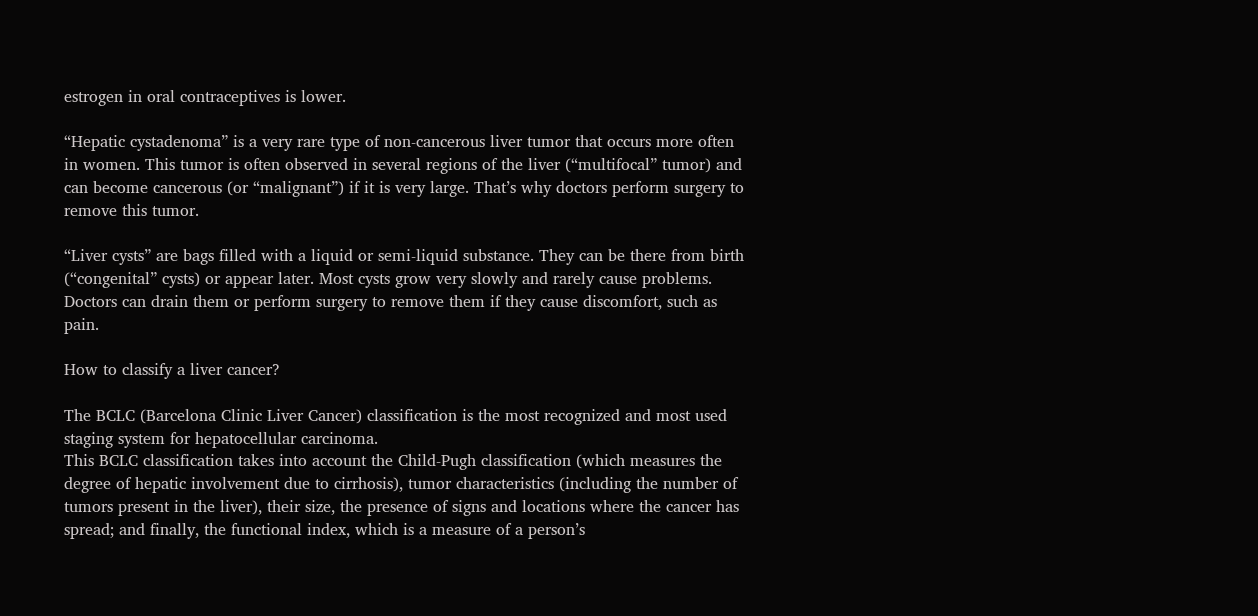estrogen in oral contraceptives is lower.

“Hepatic cystadenoma” is a very rare type of non-cancerous liver tumor that occurs more often in women. This tumor is often observed in several regions of the liver (“multifocal” tumor) and can become cancerous (or “malignant”) if it is very large. That’s why doctors perform surgery to remove this tumor.

“Liver cysts” are bags filled with a liquid or semi-liquid substance. They can be there from birth (“congenital” cysts) or appear later. Most cysts grow very slowly and rarely cause problems. Doctors can drain them or perform surgery to remove them if they cause discomfort, such as pain.

How to classify a liver cancer?

The BCLC (Barcelona Clinic Liver Cancer) classification is the most recognized and most used staging system for hepatocellular carcinoma.
This BCLC classification takes into account the Child-Pugh classification (which measures the degree of hepatic involvement due to cirrhosis), tumor characteristics (including the number of tumors present in the liver), their size, the presence of signs and locations where the cancer has spread; and finally, the functional index, which is a measure of a person’s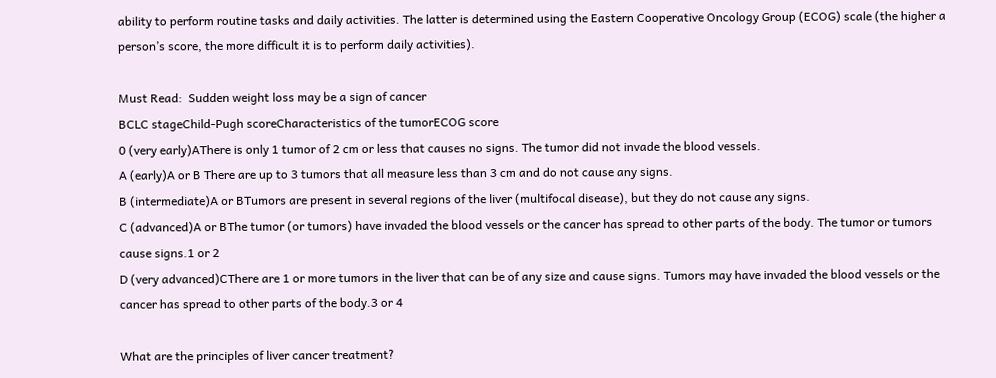ability to perform routine tasks and daily activities. The latter is determined using the Eastern Cooperative Oncology Group (ECOG) scale (the higher a person’s score, the more difficult it is to perform daily activities).

Must Read:  Sudden weight loss may be a sign of cancer
BCLC stageChild-Pugh scoreCharacteristics of the tumorECOG score
0 (very early)AThere is only 1 tumor of 2 cm or less that causes no signs. The tumor did not invade the blood vessels.
A (early)A or B There are up to 3 tumors that all measure less than 3 cm and do not cause any signs.
B (intermediate)A or BTumors are present in several regions of the liver (multifocal disease), but they do not cause any signs.
C (advanced)A or BThe tumor (or tumors) have invaded the blood vessels or the cancer has spread to other parts of the body. The tumor or tumors cause signs.1 or 2
D (very advanced)CThere are 1 or more tumors in the liver that can be of any size and cause signs. Tumors may have invaded the blood vessels or the cancer has spread to other parts of the body.3 or 4

What are the principles of liver cancer treatment?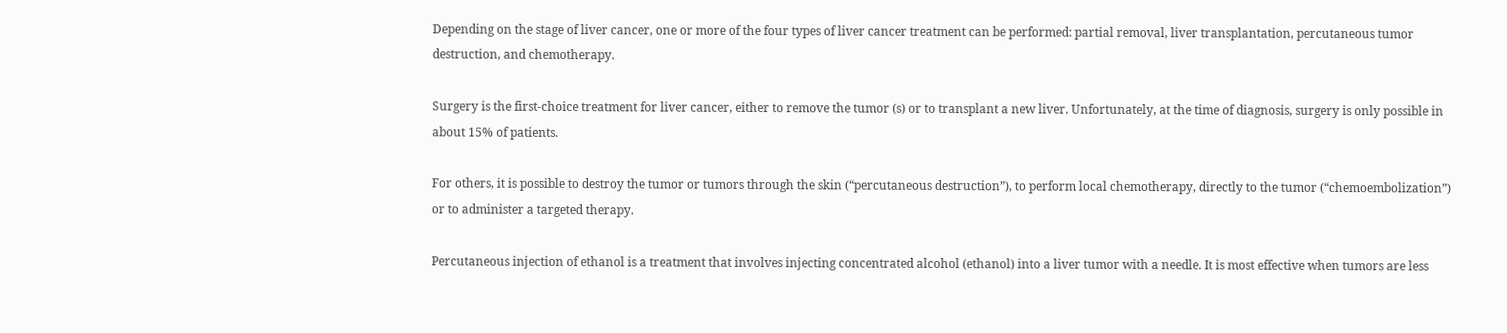Depending on the stage of liver cancer, one or more of the four types of liver cancer treatment can be performed: partial removal, liver transplantation, percutaneous tumor destruction, and chemotherapy.

Surgery is the first-choice treatment for liver cancer, either to remove the tumor (s) or to transplant a new liver. Unfortunately, at the time of diagnosis, surgery is only possible in about 15% of patients.

For others, it is possible to destroy the tumor or tumors through the skin (“percutaneous destruction”), to perform local chemotherapy, directly to the tumor (“chemoembolization”) or to administer a targeted therapy.

Percutaneous injection of ethanol is a treatment that involves injecting concentrated alcohol (ethanol) into a liver tumor with a needle. It is most effective when tumors are less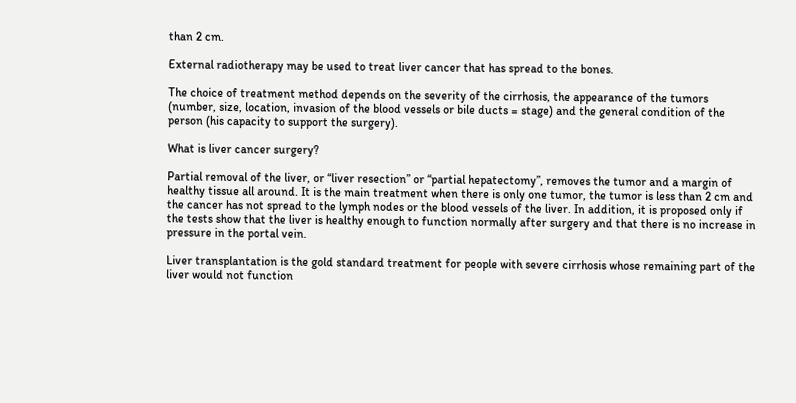than 2 cm.

External radiotherapy may be used to treat liver cancer that has spread to the bones.

The choice of treatment method depends on the severity of the cirrhosis, the appearance of the tumors (number, size, location, invasion of the blood vessels or bile ducts = stage) and the general condition of the person (his capacity to support the surgery).

What is liver cancer surgery?

Partial removal of the liver, or “liver resection” or “partial hepatectomy”, removes the tumor and a margin of healthy tissue all around. It is the main treatment when there is only one tumor, the tumor is less than 2 cm and the cancer has not spread to the lymph nodes or the blood vessels of the liver. In addition, it is proposed only if the tests show that the liver is healthy enough to function normally after surgery and that there is no increase in pressure in the portal vein.

Liver transplantation is the gold standard treatment for people with severe cirrhosis whose remaining part of the liver would not function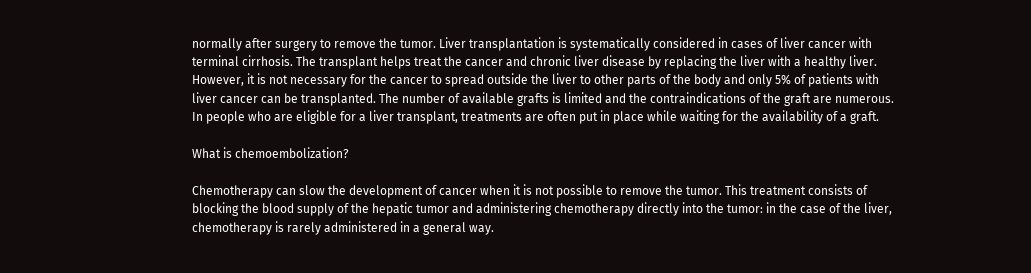normally after surgery to remove the tumor. Liver transplantation is systematically considered in cases of liver cancer with terminal cirrhosis. The transplant helps treat the cancer and chronic liver disease by replacing the liver with a healthy liver. However, it is not necessary for the cancer to spread outside the liver to other parts of the body and only 5% of patients with liver cancer can be transplanted. The number of available grafts is limited and the contraindications of the graft are numerous. In people who are eligible for a liver transplant, treatments are often put in place while waiting for the availability of a graft.

What is chemoembolization?

Chemotherapy can slow the development of cancer when it is not possible to remove the tumor. This treatment consists of blocking the blood supply of the hepatic tumor and administering chemotherapy directly into the tumor: in the case of the liver, chemotherapy is rarely administered in a general way.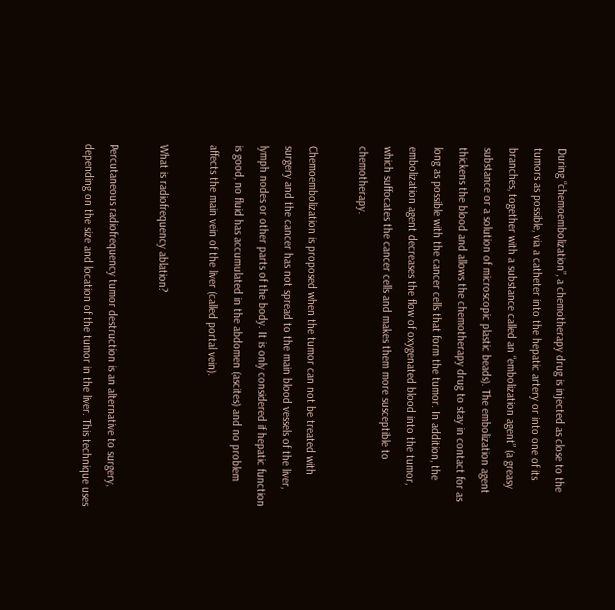During “chemoembolization”, a chemotherapy drug is injected as close to the tumors as possible, via a catheter into the hepatic artery or into one of its branches, together with a substance called an “embolization agent” (a greasy substance or a solution of microscopic plastic beads). The embolization agent thickens the blood and allows the chemotherapy drug to stay in contact for as long as possible with the cancer cells that form the tumor. In addition, the embolization agent decreases the flow of oxygenated blood into the tumor, which suffocates the cancer cells and makes them more susceptible to chemotherapy.

Chemoembolization is proposed when the tumor can not be treated with surgery and the cancer has not spread to the main blood vessels of the liver, lymph nodes or other parts of the body. It is only considered if hepatic function is good, no fluid has accumulated in the abdomen (ascites) and no problem affects the main vein of the liver (called portal vein).

What is radiofrequency ablation?

Percutaneous radiofrequency tumor destruction is an alternative to surgery, depending on the size and location of the tumor in the liver. This technique uses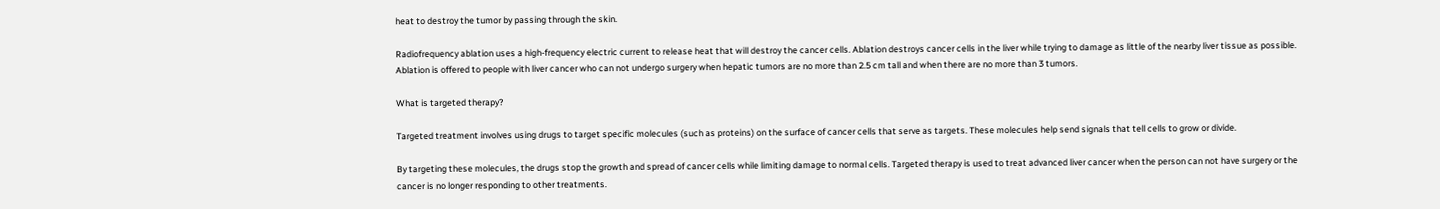heat to destroy the tumor by passing through the skin.

Radiofrequency ablation uses a high-frequency electric current to release heat that will destroy the cancer cells. Ablation destroys cancer cells in the liver while trying to damage as little of the nearby liver tissue as possible. Ablation is offered to people with liver cancer who can not undergo surgery when hepatic tumors are no more than 2.5 cm tall and when there are no more than 3 tumors.

What is targeted therapy?

Targeted treatment involves using drugs to target specific molecules (such as proteins) on the surface of cancer cells that serve as targets. These molecules help send signals that tell cells to grow or divide.

By targeting these molecules, the drugs stop the growth and spread of cancer cells while limiting damage to normal cells. Targeted therapy is used to treat advanced liver cancer when the person can not have surgery or the cancer is no longer responding to other treatments.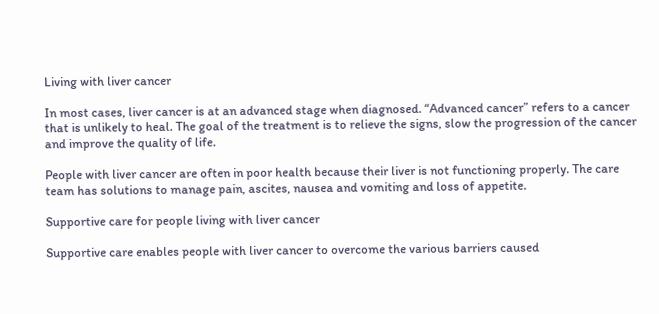Living with liver cancer

In most cases, liver cancer is at an advanced stage when diagnosed. “Advanced cancer” refers to a cancer that is unlikely to heal. The goal of the treatment is to relieve the signs, slow the progression of the cancer and improve the quality of life.

People with liver cancer are often in poor health because their liver is not functioning properly. The care team has solutions to manage pain, ascites, nausea and vomiting and loss of appetite.

Supportive care for people living with liver cancer

Supportive care enables people with liver cancer to overcome the various barriers caused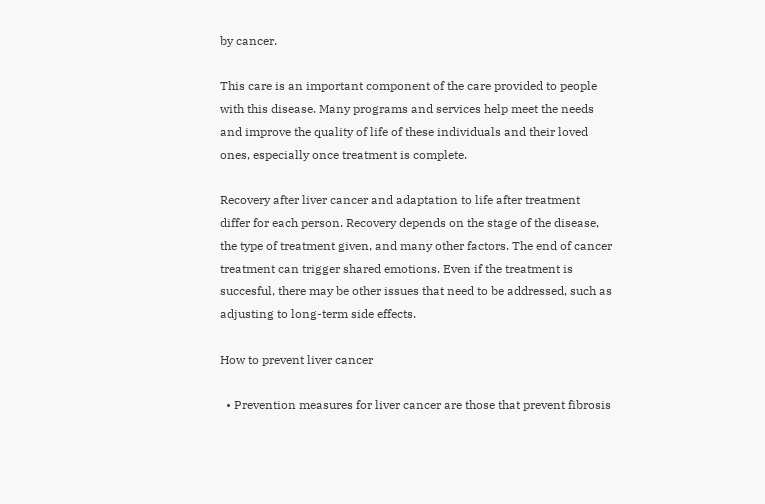by cancer.

This care is an important component of the care provided to people with this disease. Many programs and services help meet the needs and improve the quality of life of these individuals and their loved ones, especially once treatment is complete.

Recovery after liver cancer and adaptation to life after treatment differ for each person. Recovery depends on the stage of the disease, the type of treatment given, and many other factors. The end of cancer treatment can trigger shared emotions. Even if the treatment is succesful, there may be other issues that need to be addressed, such as adjusting to long-term side effects.

How to prevent liver cancer

  • Prevention measures for liver cancer are those that prevent fibrosis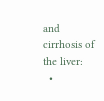and cirrhosis of the liver:
  •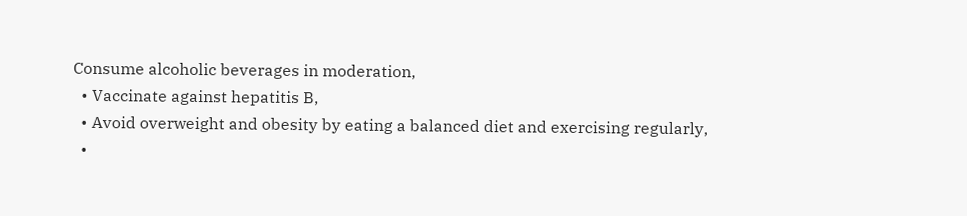Consume alcoholic beverages in moderation,
  • Vaccinate against hepatitis B,
  • Avoid overweight and obesity by eating a balanced diet and exercising regularly,
  •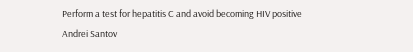Perform a test for hepatitis C and avoid becoming HIV positive
Andrei Santov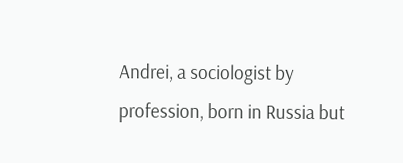Andrei, a sociologist by profession, born in Russia but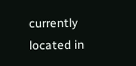currently located in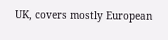UK, covers mostly European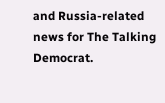and Russia-related news for The Talking Democrat.